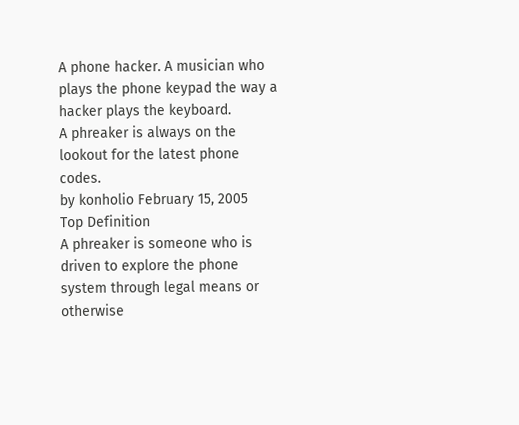A phone hacker. A musician who plays the phone keypad the way a hacker plays the keyboard.
A phreaker is always on the lookout for the latest phone codes.
by konholio February 15, 2005
Top Definition
A phreaker is someone who is driven to explore the phone system through legal means or otherwise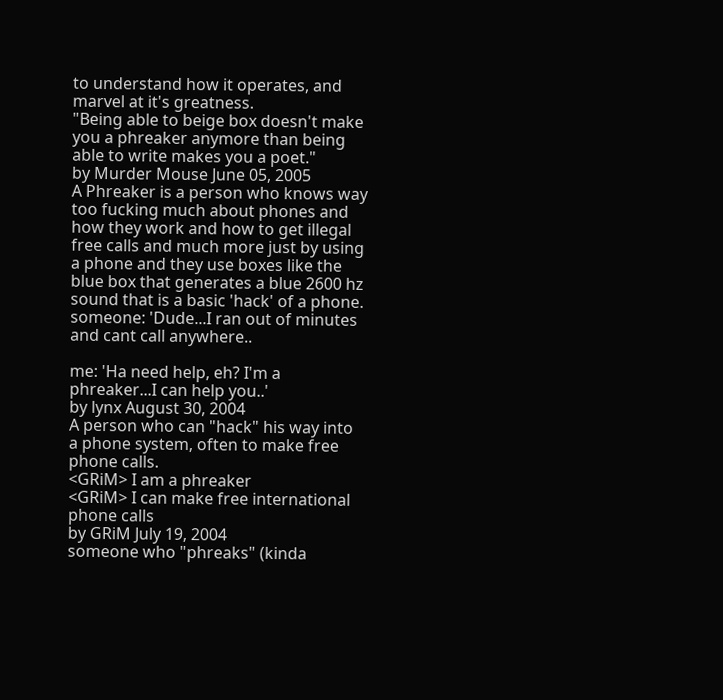to understand how it operates, and marvel at it's greatness.
"Being able to beige box doesn't make you a phreaker anymore than being able to write makes you a poet."
by Murder Mouse June 05, 2005
A Phreaker is a person who knows way too fucking much about phones and how they work and how to get illegal free calls and much more just by using a phone and they use boxes like the blue box that generates a blue 2600 hz sound that is a basic 'hack' of a phone.
someone: 'Dude...I ran out of minutes and cant call anywhere..

me: 'Ha need help, eh? I'm a phreaker...I can help you..'
by lynx August 30, 2004
A person who can "hack" his way into a phone system, often to make free phone calls.
<GRiM> I am a phreaker
<GRiM> I can make free international phone calls
by GRiM July 19, 2004
someone who "phreaks" (kinda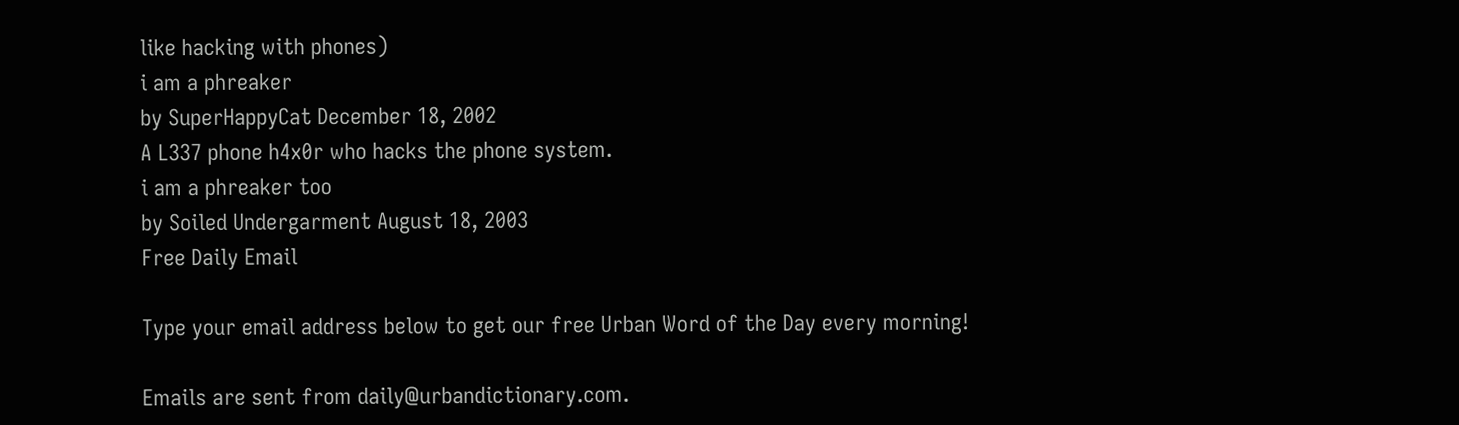like hacking with phones)
i am a phreaker
by SuperHappyCat December 18, 2002
A L337 phone h4x0r who hacks the phone system.
i am a phreaker too
by Soiled Undergarment August 18, 2003
Free Daily Email

Type your email address below to get our free Urban Word of the Day every morning!

Emails are sent from daily@urbandictionary.com.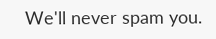We'll never spam you.